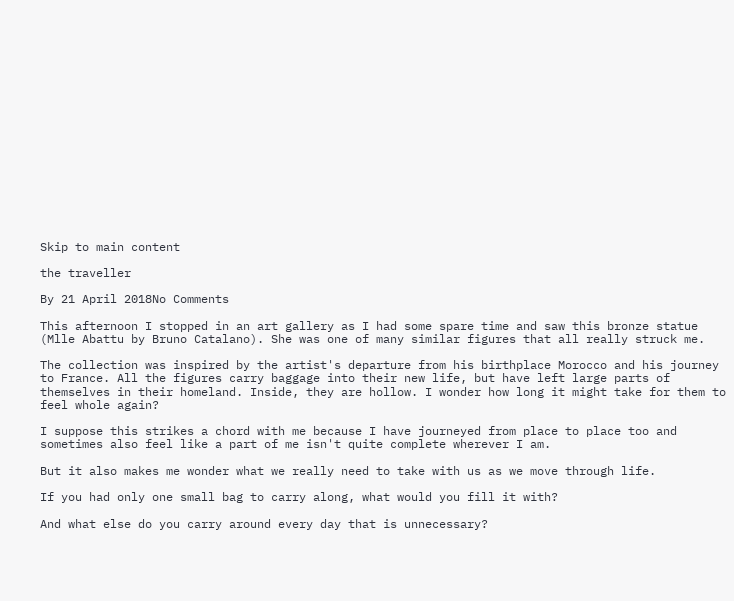Skip to main content

the traveller

By 21 April 2018No Comments

This afternoon I stopped in an art gallery as I had some spare time and saw this bronze statue (Mlle Abattu by Bruno Catalano). She was one of many similar figures that all really struck me.

The collection was inspired by the artist's departure from his birthplace Morocco and his journey to France. All the figures carry baggage into their new life, but have left large parts of themselves in their homeland. Inside, they are hollow. I wonder how long it might take for them to feel whole again?

I suppose this strikes a chord with me because I have journeyed from place to place too and sometimes also feel like a part of me isn't quite complete wherever I am.

But it also makes me wonder what we really need to take with us as we move through life.

If you had only one small bag to carry along, what would you fill it with?

And what else do you carry around every day that is unnecessary?